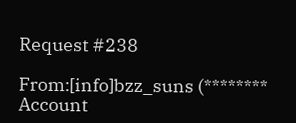Request #238

From:[info]bzz_suns (********
Account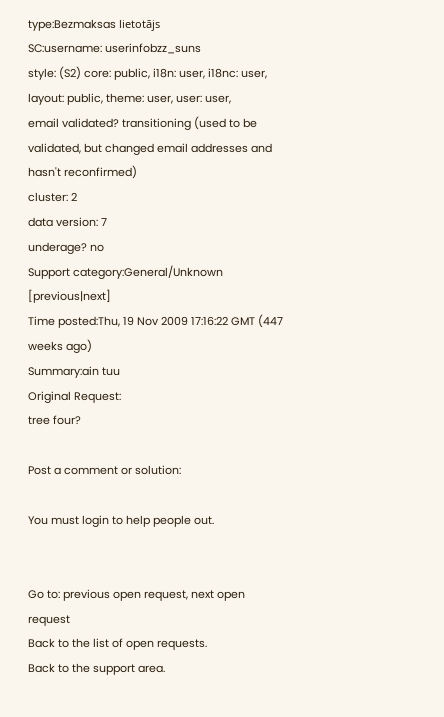type:Bezmaksas lietotājs
SC:username: userinfobzz_suns
style: (S2) core: public, i18n: user, i18nc: user, layout: public, theme: user, user: user,
email validated? transitioning (used to be validated, but changed email addresses and hasn't reconfirmed)
cluster: 2
data version: 7
underage? no
Support category:General/Unknown [previous|next]
Time posted:Thu, 19 Nov 2009 17:16:22 GMT (447 weeks ago)
Summary:ain tuu
Original Request:
tree four?

Post a comment or solution:

You must login to help people out.


Go to: previous open request, next open request
Back to the list of open requests.
Back to the support area.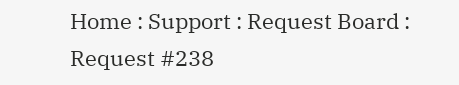Home : Support : Request Board : Request #238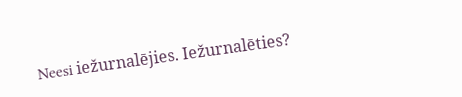Neesi iežurnalējies. Iežurnalēties?